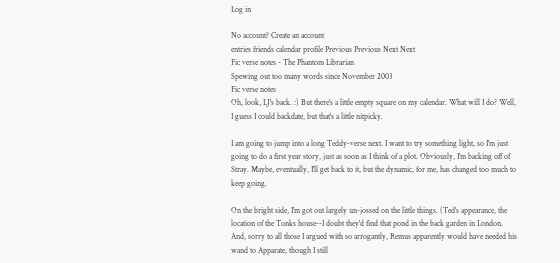Log in

No account? Create an account
entries friends calendar profile Previous Previous Next Next
Fic verse notes - The Phantom Librarian
Spewing out too many words since November 2003
Fic verse notes
Oh, look, LJ's back. :) But there's a little empty square on my calendar. What will I do? Well, I guess I could backdate, but that's a little nitpicky.

I am going to jump into a long Teddy-verse next. I want to try something light, so I'm just going to do a first year story, just as soon as I think of a plot. Obviously, I'm backing off of Stray. Maybe, eventually, I'll get back to it, but the dynamic, for me, has changed too much to keep going.

On the bright side, I'm got out largely un-jossed on the little things. (Ted's appearance, the location of the Tonks house--I doubt they'd find that pond in the back garden in London. And, sorry to all those I argued with so arrogantly, Remus apparently would have needed his wand to Apparate, though I still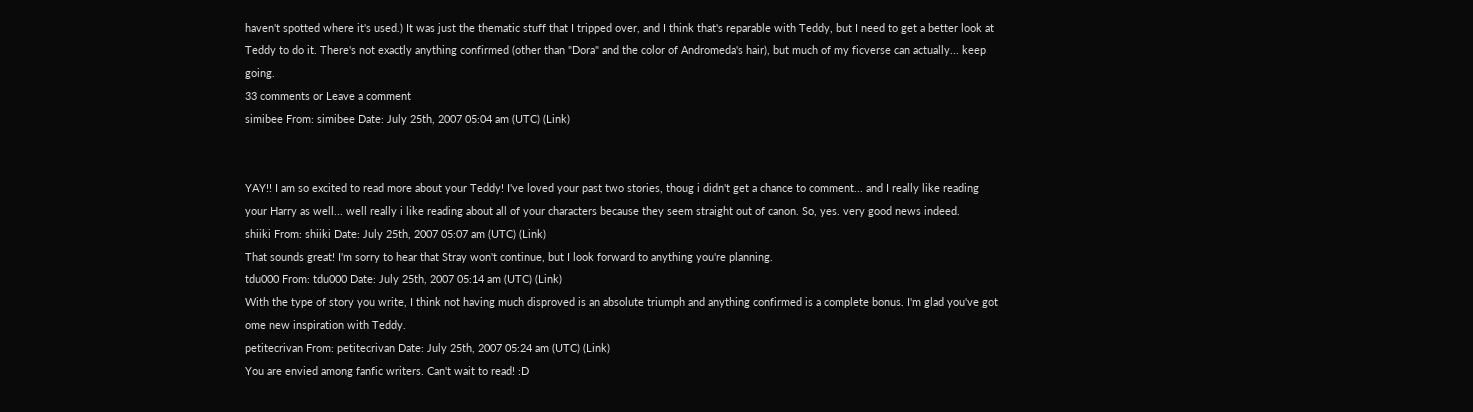haven't spotted where it's used.) It was just the thematic stuff that I tripped over, and I think that's reparable with Teddy, but I need to get a better look at Teddy to do it. There's not exactly anything confirmed (other than "Dora" and the color of Andromeda's hair), but much of my ficverse can actually... keep going.
33 comments or Leave a comment
simibee From: simibee Date: July 25th, 2007 05:04 am (UTC) (Link)


YAY!! I am so excited to read more about your Teddy! I've loved your past two stories, thoug i didn't get a chance to comment... and I really like reading your Harry as well... well really i like reading about all of your characters because they seem straight out of canon. So, yes. very good news indeed.
shiiki From: shiiki Date: July 25th, 2007 05:07 am (UTC) (Link)
That sounds great! I'm sorry to hear that Stray won't continue, but I look forward to anything you're planning.
tdu000 From: tdu000 Date: July 25th, 2007 05:14 am (UTC) (Link)
With the type of story you write, I think not having much disproved is an absolute triumph and anything confirmed is a complete bonus. I'm glad you've got ome new inspiration with Teddy.
petitecrivan From: petitecrivan Date: July 25th, 2007 05:24 am (UTC) (Link)
You are envied among fanfic writers. Can't wait to read! :D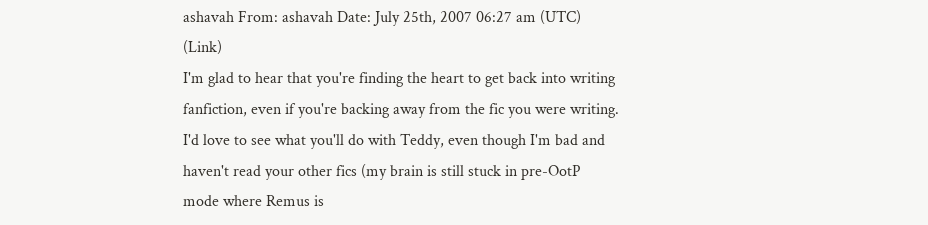ashavah From: ashavah Date: July 25th, 2007 06:27 am (UTC) (Link)
I'm glad to hear that you're finding the heart to get back into writing fanfiction, even if you're backing away from the fic you were writing. I'd love to see what you'll do with Teddy, even though I'm bad and haven't read your other fics (my brain is still stuck in pre-OotP mode where Remus is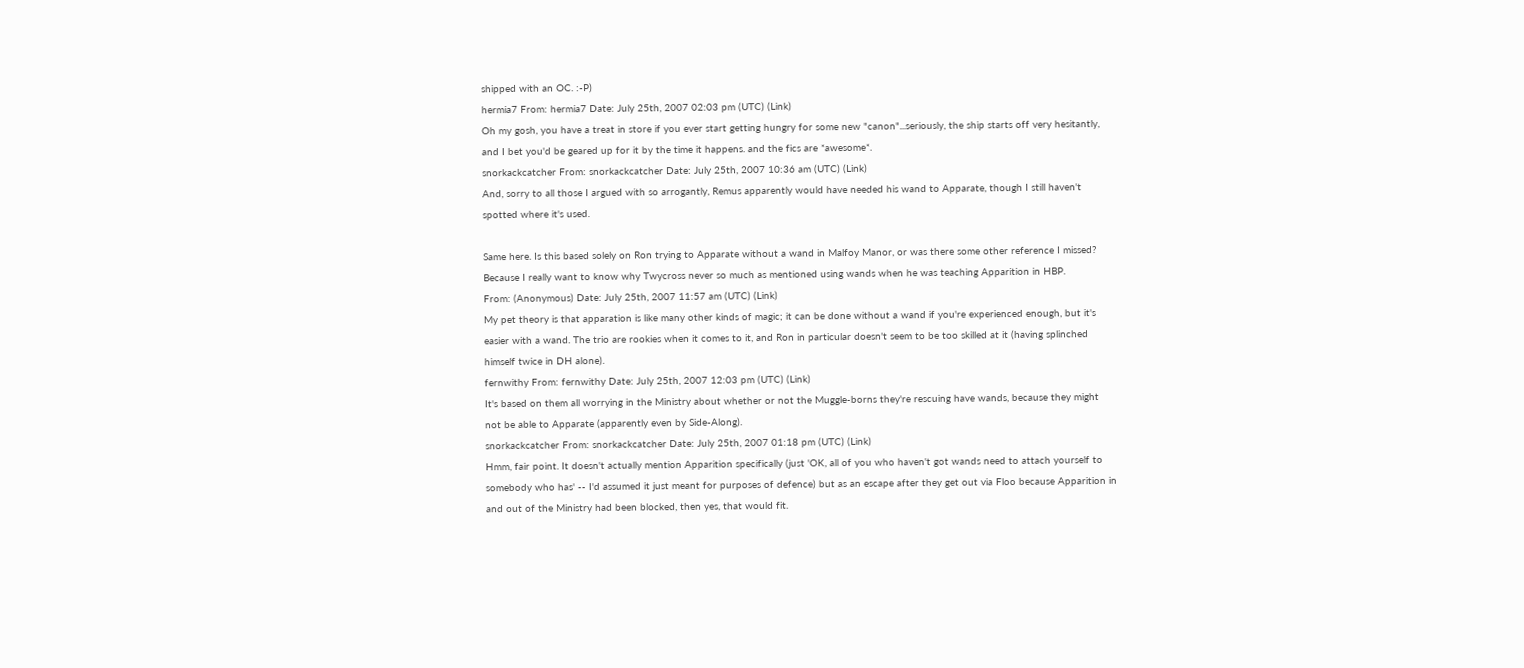shipped with an OC. :-P)
hermia7 From: hermia7 Date: July 25th, 2007 02:03 pm (UTC) (Link)
Oh my gosh, you have a treat in store if you ever start getting hungry for some new "canon"...seriously, the ship starts off very hesitantly, and I bet you'd be geared up for it by the time it happens. and the fics are *awesome*.
snorkackcatcher From: snorkackcatcher Date: July 25th, 2007 10:36 am (UTC) (Link)
And, sorry to all those I argued with so arrogantly, Remus apparently would have needed his wand to Apparate, though I still haven't spotted where it's used.

Same here. Is this based solely on Ron trying to Apparate without a wand in Malfoy Manor, or was there some other reference I missed? Because I really want to know why Twycross never so much as mentioned using wands when he was teaching Apparition in HBP.
From: (Anonymous) Date: July 25th, 2007 11:57 am (UTC) (Link)
My pet theory is that apparation is like many other kinds of magic; it can be done without a wand if you're experienced enough, but it's easier with a wand. The trio are rookies when it comes to it, and Ron in particular doesn't seem to be too skilled at it (having splinched himself twice in DH alone).
fernwithy From: fernwithy Date: July 25th, 2007 12:03 pm (UTC) (Link)
It's based on them all worrying in the Ministry about whether or not the Muggle-borns they're rescuing have wands, because they might not be able to Apparate (apparently even by Side-Along).
snorkackcatcher From: snorkackcatcher Date: July 25th, 2007 01:18 pm (UTC) (Link)
Hmm, fair point. It doesn't actually mention Apparition specifically (just 'OK, all of you who haven't got wands need to attach yourself to somebody who has' -- I'd assumed it just meant for purposes of defence) but as an escape after they get out via Floo because Apparition in and out of the Ministry had been blocked, then yes, that would fit.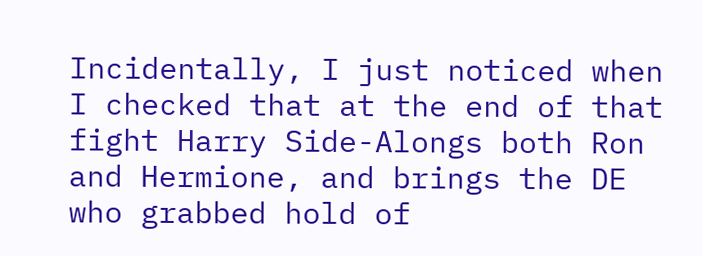Incidentally, I just noticed when I checked that at the end of that fight Harry Side-Alongs both Ron and Hermione, and brings the DE who grabbed hold of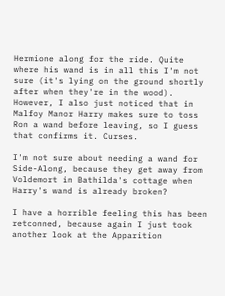Hermione along for the ride. Quite where his wand is in all this I'm not sure (it's lying on the ground shortly after when they're in the wood). However, I also just noticed that in Malfoy Manor Harry makes sure to toss Ron a wand before leaving, so I guess that confirms it. Curses.

I'm not sure about needing a wand for Side-Along, because they get away from Voldemort in Bathilda's cottage when Harry's wand is already broken?

I have a horrible feeling this has been retconned, because again I just took another look at the Apparition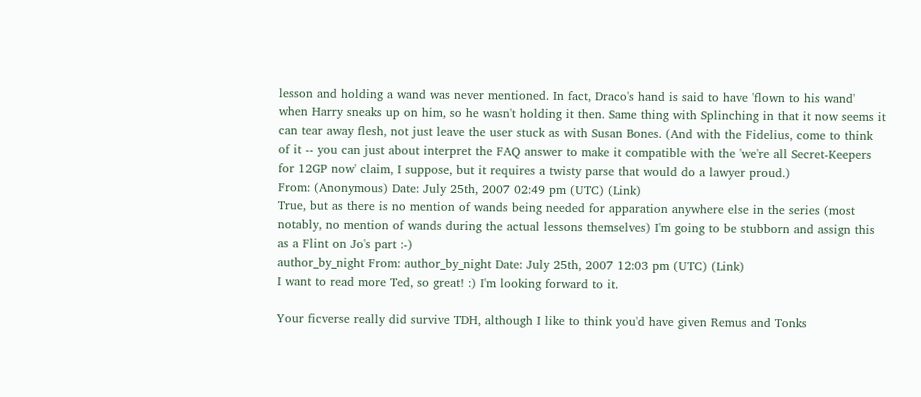lesson and holding a wand was never mentioned. In fact, Draco's hand is said to have 'flown to his wand' when Harry sneaks up on him, so he wasn't holding it then. Same thing with Splinching in that it now seems it can tear away flesh, not just leave the user stuck as with Susan Bones. (And with the Fidelius, come to think of it -- you can just about interpret the FAQ answer to make it compatible with the 'we're all Secret-Keepers for 12GP now' claim, I suppose, but it requires a twisty parse that would do a lawyer proud.)
From: (Anonymous) Date: July 25th, 2007 02:49 pm (UTC) (Link)
True, but as there is no mention of wands being needed for apparation anywhere else in the series (most notably, no mention of wands during the actual lessons themselves) I'm going to be stubborn and assign this as a Flint on Jo's part :-)
author_by_night From: author_by_night Date: July 25th, 2007 12:03 pm (UTC) (Link)
I want to read more Ted, so great! :) I'm looking forward to it.

Your ficverse really did survive TDH, although I like to think you'd have given Remus and Tonks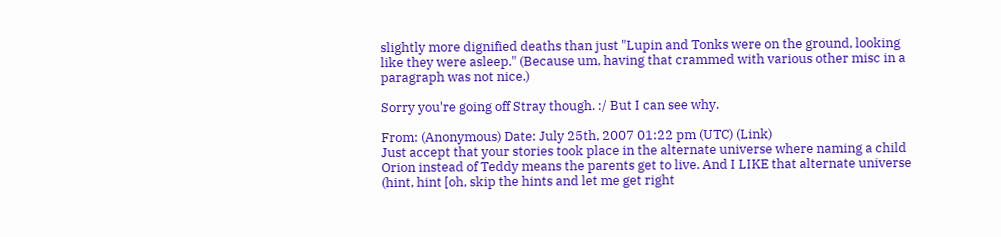slightly more dignified deaths than just "Lupin and Tonks were on the ground, looking like they were asleep." (Because um, having that crammed with various other misc in a paragraph was not nice.)

Sorry you're going off Stray though. :/ But I can see why.

From: (Anonymous) Date: July 25th, 2007 01:22 pm (UTC) (Link)
Just accept that your stories took place in the alternate universe where naming a child Orion instead of Teddy means the parents get to live. And I LIKE that alternate universe (hint, hint [oh, skip the hints and let me get right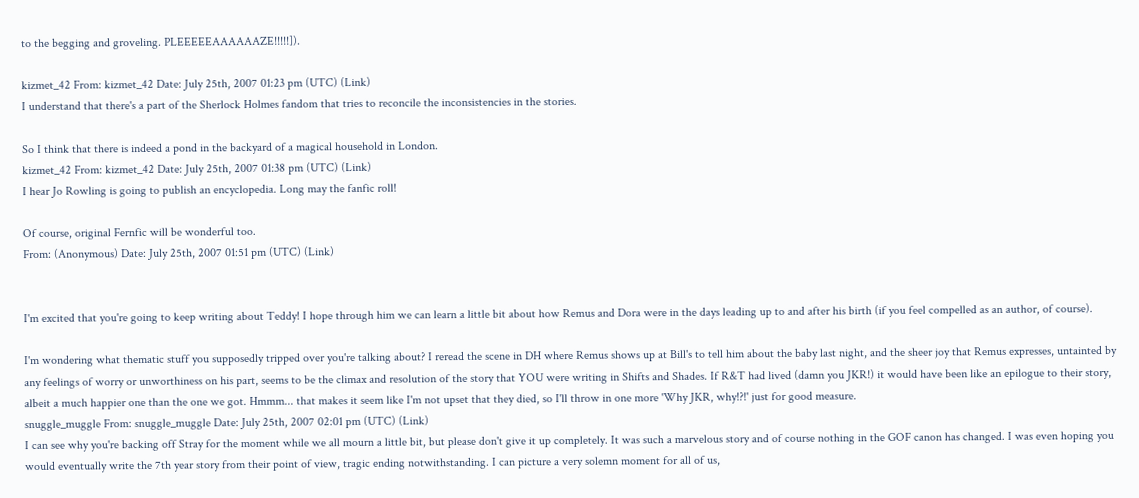to the begging and groveling. PLEEEEEAAAAAAZE!!!!!]).

kizmet_42 From: kizmet_42 Date: July 25th, 2007 01:23 pm (UTC) (Link)
I understand that there's a part of the Sherlock Holmes fandom that tries to reconcile the inconsistencies in the stories.

So I think that there is indeed a pond in the backyard of a magical household in London.
kizmet_42 From: kizmet_42 Date: July 25th, 2007 01:38 pm (UTC) (Link)
I hear Jo Rowling is going to publish an encyclopedia. Long may the fanfic roll!

Of course, original Fernfic will be wonderful too.
From: (Anonymous) Date: July 25th, 2007 01:51 pm (UTC) (Link)


I'm excited that you're going to keep writing about Teddy! I hope through him we can learn a little bit about how Remus and Dora were in the days leading up to and after his birth (if you feel compelled as an author, of course).

I'm wondering what thematic stuff you supposedly tripped over you're talking about? I reread the scene in DH where Remus shows up at Bill's to tell him about the baby last night, and the sheer joy that Remus expresses, untainted by any feelings of worry or unworthiness on his part, seems to be the climax and resolution of the story that YOU were writing in Shifts and Shades. If R&T had lived (damn you JKR!) it would have been like an epilogue to their story, albeit a much happier one than the one we got. Hmmm... that makes it seem like I'm not upset that they died, so I'll throw in one more 'Why JKR, why!?!' just for good measure.
snuggle_muggle From: snuggle_muggle Date: July 25th, 2007 02:01 pm (UTC) (Link)
I can see why you're backing off Stray for the moment while we all mourn a little bit, but please don't give it up completely. It was such a marvelous story and of course nothing in the GOF canon has changed. I was even hoping you would eventually write the 7th year story from their point of view, tragic ending notwithstanding. I can picture a very solemn moment for all of us,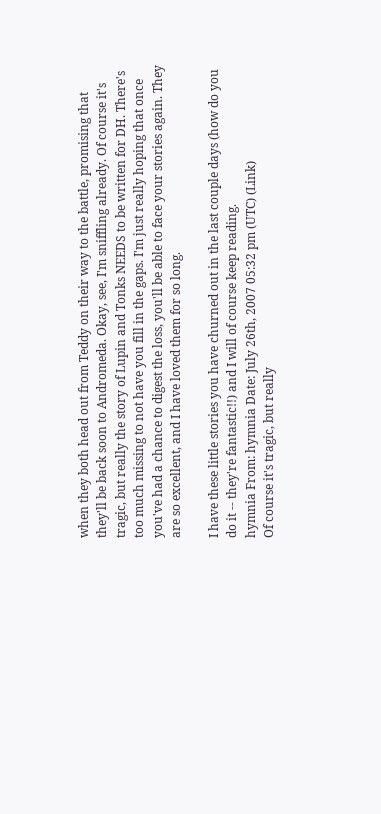when they both head out from Teddy on their way to the battle, promising that they'll be back soon to Andromeda. Okay, see, I'm sniffling already. Of course it's tragic, but really the story of Lupin and Tonks NEEDS to be written for DH. There's too much missing to not have you fill in the gaps. I'm just really hoping that once you've had a chance to digest the loss, you'll be able to face your stories again. They are so excellent, and I have loved them for so long.

I have these little stories you have churned out in the last couple days (how do you do it -- they're fantastic!!) and I will of course keep reading.
hymnia From: hymnia Date: July 26th, 2007 05:32 pm (UTC) (Link)
Of course it's tragic, but really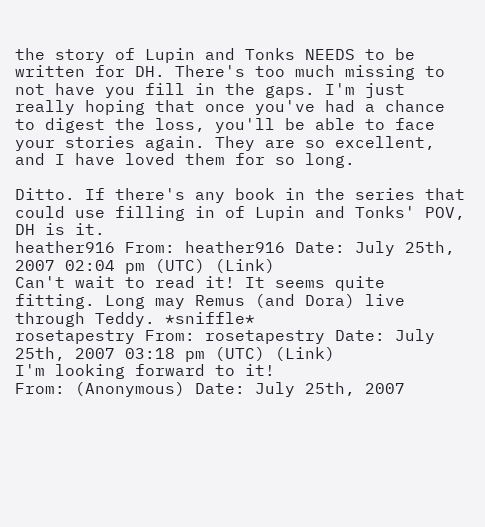the story of Lupin and Tonks NEEDS to be written for DH. There's too much missing to not have you fill in the gaps. I'm just really hoping that once you've had a chance to digest the loss, you'll be able to face your stories again. They are so excellent, and I have loved them for so long.

Ditto. If there's any book in the series that could use filling in of Lupin and Tonks' POV, DH is it.
heather916 From: heather916 Date: July 25th, 2007 02:04 pm (UTC) (Link)
Can't wait to read it! It seems quite fitting. Long may Remus (and Dora) live through Teddy. *sniffle*
rosetapestry From: rosetapestry Date: July 25th, 2007 03:18 pm (UTC) (Link)
I'm looking forward to it!
From: (Anonymous) Date: July 25th, 2007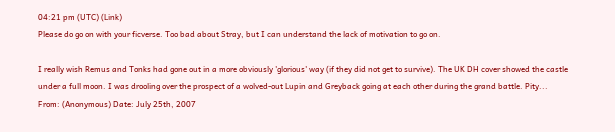04:21 pm (UTC) (Link)
Please do go on with your ficverse. Too bad about Stray, but I can understand the lack of motivation to go on.

I really wish Remus and Tonks had gone out in a more obviously 'glorious' way (if they did not get to survive). The UK DH cover showed the castle under a full moon. I was drooling over the prospect of a wolved-out Lupin and Greyback going at each other during the grand battle. Pity...
From: (Anonymous) Date: July 25th, 2007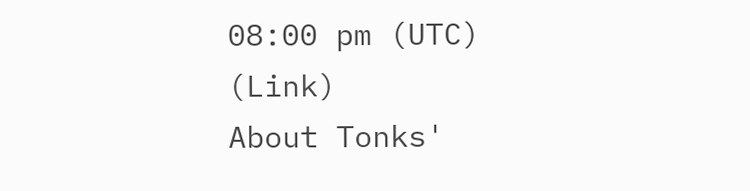08:00 pm (UTC) (Link)
About Tonks'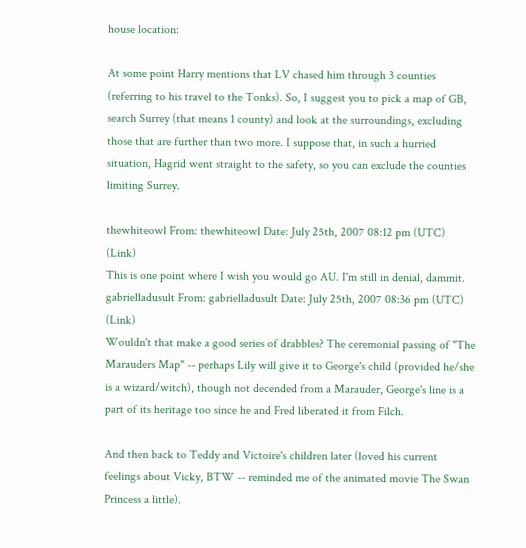house location:

At some point Harry mentions that LV chased him through 3 counties (referring to his travel to the Tonks). So, I suggest you to pick a map of GB, search Surrey (that means 1 county) and look at the surroundings, excluding those that are further than two more. I suppose that, in such a hurried situation, Hagrid went straight to the safety, so you can exclude the counties limiting Surrey.

thewhiteowl From: thewhiteowl Date: July 25th, 2007 08:12 pm (UTC) (Link)
This is one point where I wish you would go AU. I'm still in denial, dammit.
gabrielladusult From: gabrielladusult Date: July 25th, 2007 08:36 pm (UTC) (Link)
Wouldn't that make a good series of drabbles? The ceremonial passing of "The Marauders Map" -- perhaps Lily will give it to George's child (provided he/she is a wizard/witch), though not decended from a Marauder, George's line is a part of its heritage too since he and Fred liberated it from Filch.

And then back to Teddy and Victoire's children later (loved his current feelings about Vicky, BTW -- reminded me of the animated movie The Swan Princess a little).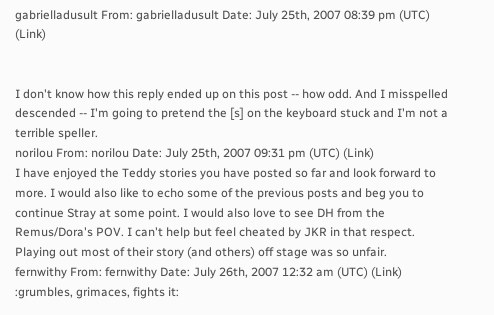gabrielladusult From: gabrielladusult Date: July 25th, 2007 08:39 pm (UTC) (Link)


I don't know how this reply ended up on this post -- how odd. And I misspelled descended -- I'm going to pretend the [s] on the keyboard stuck and I'm not a terrible speller.
norilou From: norilou Date: July 25th, 2007 09:31 pm (UTC) (Link)
I have enjoyed the Teddy stories you have posted so far and look forward to more. I would also like to echo some of the previous posts and beg you to continue Stray at some point. I would also love to see DH from the Remus/Dora's POV. I can't help but feel cheated by JKR in that respect. Playing out most of their story (and others) off stage was so unfair.
fernwithy From: fernwithy Date: July 26th, 2007 12:32 am (UTC) (Link)
:grumbles, grimaces, fights it: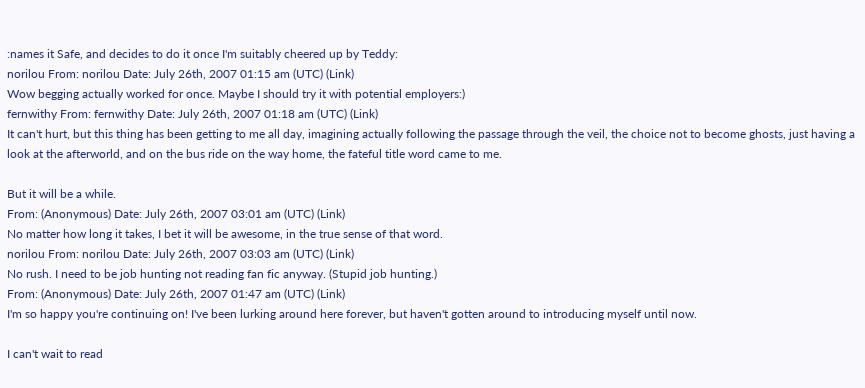:names it Safe, and decides to do it once I'm suitably cheered up by Teddy:
norilou From: norilou Date: July 26th, 2007 01:15 am (UTC) (Link)
Wow begging actually worked for once. Maybe I should try it with potential employers:)
fernwithy From: fernwithy Date: July 26th, 2007 01:18 am (UTC) (Link)
It can't hurt, but this thing has been getting to me all day, imagining actually following the passage through the veil, the choice not to become ghosts, just having a look at the afterworld, and on the bus ride on the way home, the fateful title word came to me.

But it will be a while.
From: (Anonymous) Date: July 26th, 2007 03:01 am (UTC) (Link)
No matter how long it takes, I bet it will be awesome, in the true sense of that word.
norilou From: norilou Date: July 26th, 2007 03:03 am (UTC) (Link)
No rush. I need to be job hunting not reading fan fic anyway. (Stupid job hunting.)
From: (Anonymous) Date: July 26th, 2007 01:47 am (UTC) (Link)
I'm so happy you're continuing on! I've been lurking around here forever, but haven't gotten around to introducing myself until now.

I can't wait to read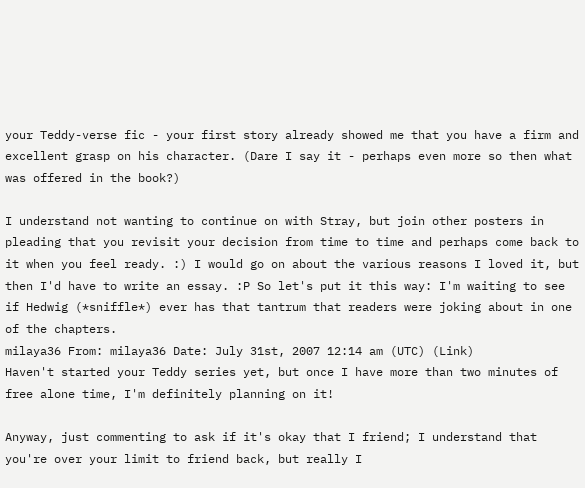your Teddy-verse fic - your first story already showed me that you have a firm and excellent grasp on his character. (Dare I say it - perhaps even more so then what was offered in the book?)

I understand not wanting to continue on with Stray, but join other posters in pleading that you revisit your decision from time to time and perhaps come back to it when you feel ready. :) I would go on about the various reasons I loved it, but then I'd have to write an essay. :P So let's put it this way: I'm waiting to see if Hedwig (*sniffle*) ever has that tantrum that readers were joking about in one of the chapters.
milaya36 From: milaya36 Date: July 31st, 2007 12:14 am (UTC) (Link)
Haven't started your Teddy series yet, but once I have more than two minutes of free alone time, I'm definitely planning on it!

Anyway, just commenting to ask if it's okay that I friend; I understand that you're over your limit to friend back, but really I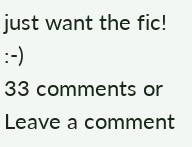just want the fic! :-)
33 comments or Leave a comment